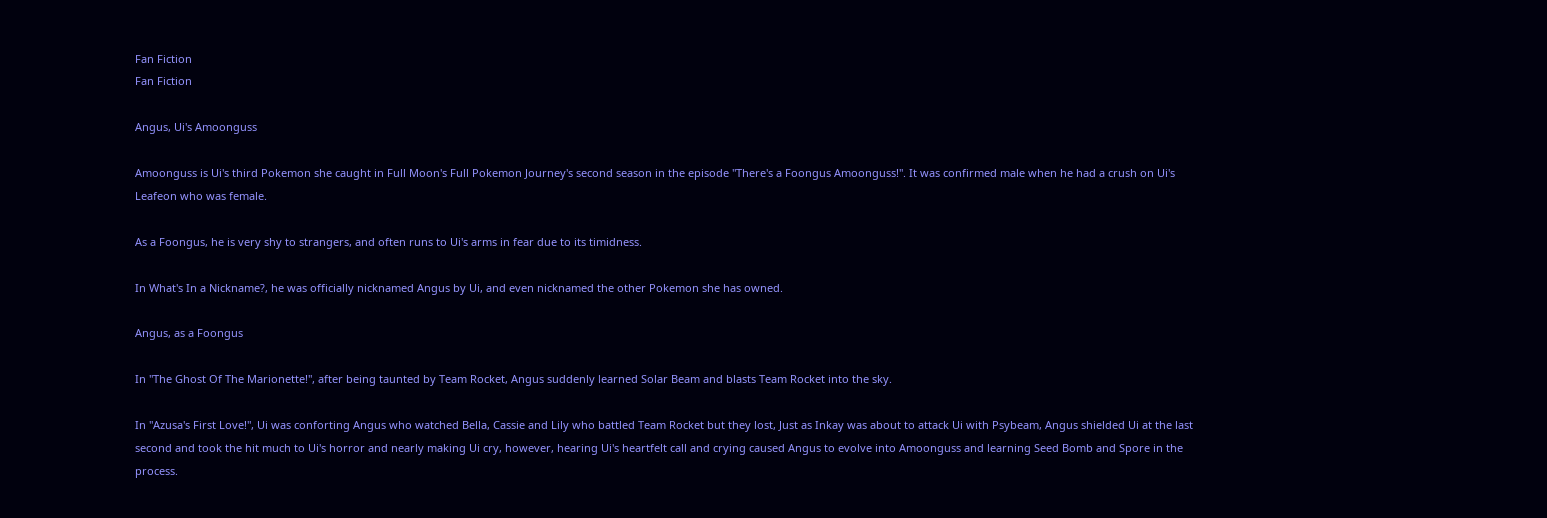Fan Fiction
Fan Fiction

Angus, Ui's Amoonguss

Amoonguss is Ui's third Pokemon she caught in Full Moon's Full Pokemon Journey's second season in the episode "There's a Foongus Amoonguss!". It was confirmed male when he had a crush on Ui's Leafeon who was female.

As a Foongus, he is very shy to strangers, and often runs to Ui's arms in fear due to its timidness.

In What's In a Nickname?, he was officially nicknamed Angus by Ui, and even nicknamed the other Pokemon she has owned.

Angus, as a Foongus

In "The Ghost Of The Marionette!", after being taunted by Team Rocket, Angus suddenly learned Solar Beam and blasts Team Rocket into the sky.

In "Azusa's First Love!", Ui was conforting Angus who watched Bella, Cassie and Lily who battled Team Rocket but they lost, Just as Inkay was about to attack Ui with Psybeam, Angus shielded Ui at the last second and took the hit much to Ui's horror and nearly making Ui cry, however, hearing Ui's heartfelt call and crying caused Angus to evolve into Amoonguss and learning Seed Bomb and Spore in the process.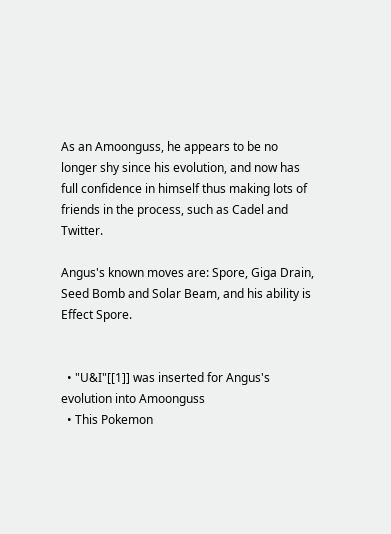As an Amoonguss, he appears to be no longer shy since his evolution, and now has full confidence in himself thus making lots of friends in the process, such as Cadel and Twitter.

Angus's known moves are: Spore, Giga Drain, Seed Bomb and Solar Beam, and his ability is Effect Spore.


  • "U&I"[[1]] was inserted for Angus's evolution into Amoonguss
  • This Pokemon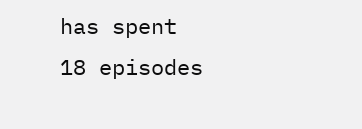has spent 18 episodes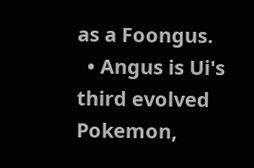as a Foongus.
  • Angus is Ui's third evolved Pokemon,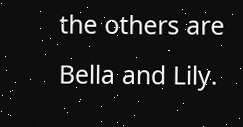the others are Bella and Lily.